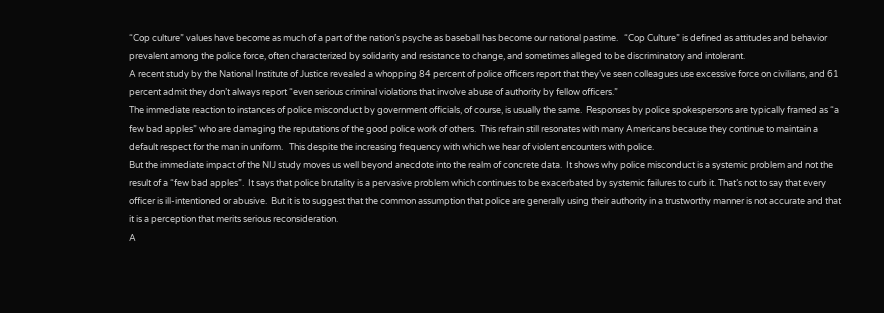“Cop culture” values have become as much of a part of the nation’s psyche as baseball has become our national pastime.   “Cop Culture” is defined as attitudes and behavior prevalent among the police force, often characterized by solidarity and resistance to change, and sometimes alleged to be discriminatory and intolerant.
A recent study by the National Institute of Justice revealed a whopping 84 percent of police officers report that they’ve seen colleagues use excessive force on civilians, and 61 percent admit they don’t always report “even serious criminal violations that involve abuse of authority by fellow officers.”
The immediate reaction to instances of police misconduct by government officials, of course, is usually the same.  Responses by police spokespersons are typically framed as “a few bad apples” who are damaging the reputations of the good police work of others.  This refrain still resonates with many Americans because they continue to maintain a default respect for the man in uniform.   This despite the increasing frequency with which we hear of violent encounters with police.
But the immediate impact of the NIJ study moves us well beyond anecdote into the realm of concrete data.  It shows why police misconduct is a systemic problem and not the result of a “few bad apples”.  It says that police brutality is a pervasive problem which continues to be exacerbated by systemic failures to curb it. That’s not to say that every officer is ill-intentioned or abusive.  But it is to suggest that the common assumption that police are generally using their authority in a trustworthy manner is not accurate and that it is a perception that merits serious reconsideration.
A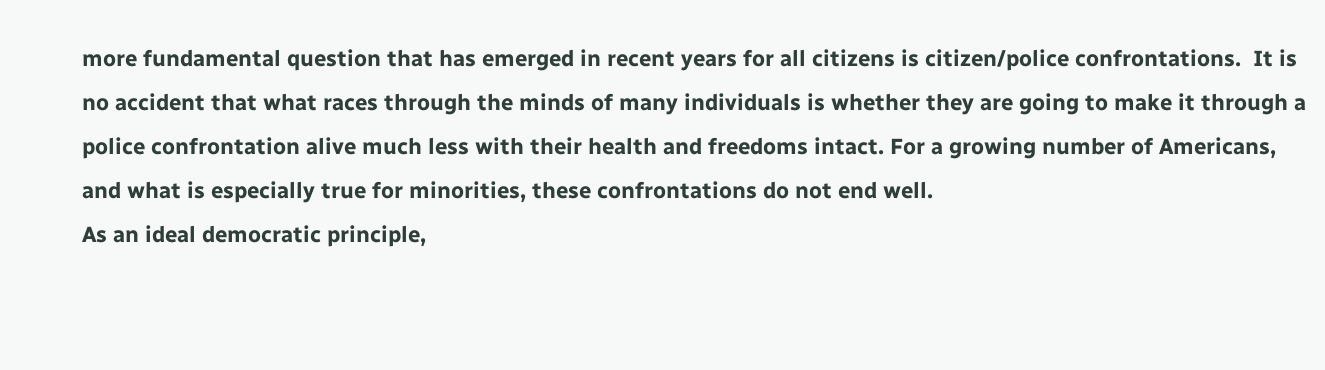more fundamental question that has emerged in recent years for all citizens is citizen/police confrontations.  It is no accident that what races through the minds of many individuals is whether they are going to make it through a police confrontation alive much less with their health and freedoms intact. For a growing number of Americans, and what is especially true for minorities, these confrontations do not end well.
As an ideal democratic principle,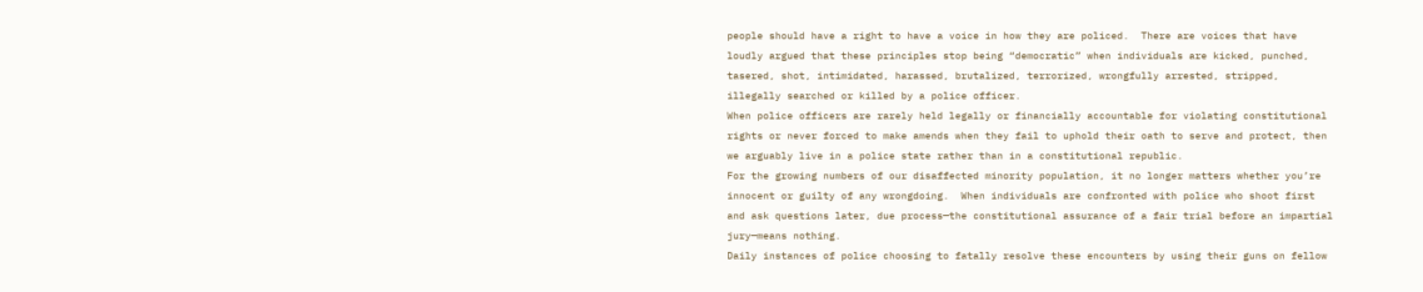people should have a right to have a voice in how they are policed.  There are voices that have loudly argued that these principles stop being “democratic” when individuals are kicked, punched, tasered, shot, intimidated, harassed, brutalized, terrorized, wrongfully arrested, stripped, illegally searched or killed by a police officer.
When police officers are rarely held legally or financially accountable for violating constitutional rights or never forced to make amends when they fail to uphold their oath to serve and protect, then we arguably live in a police state rather than in a constitutional republic.
For the growing numbers of our disaffected minority population, it no longer matters whether you’re innocent or guilty of any wrongdoing.  When individuals are confronted with police who shoot first and ask questions later, due process—the constitutional assurance of a fair trial before an impartial jury—means nothing.
Daily instances of police choosing to fatally resolve these encounters by using their guns on fellow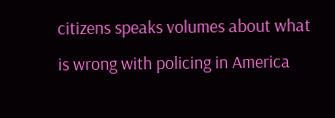citizens speaks volumes about what is wrong with policing in America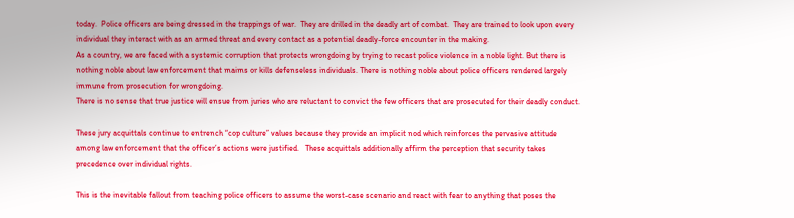today.  Police officers are being dressed in the trappings of war.  They are drilled in the deadly art of combat.  They are trained to look upon every individual they interact with as an armed threat and every contact as a potential deadly-force encounter in the making.
As a country, we are faced with a systemic corruption that protects wrongdoing by trying to recast police violence in a noble light. But there is nothing noble about law enforcement that maims or kills defenseless individuals. There is nothing noble about police officers rendered largely immune from prosecution for wrongdoing.
There is no sense that true justice will ensue from juries who are reluctant to convict the few officers that are prosecuted for their deadly conduct.

These jury acquittals continue to entrench “cop culture” values because they provide an implicit nod which reinforces the pervasive attitude among law enforcement that the officer’s actions were justified.   These acquittals additionally affirm the perception that security takes precedence over individual rights.

This is the inevitable fallout from teaching police officers to assume the worst-case scenario and react with fear to anything that poses the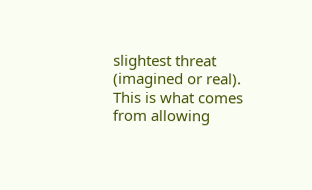slightest threat (imagined or real). This is what comes from allowing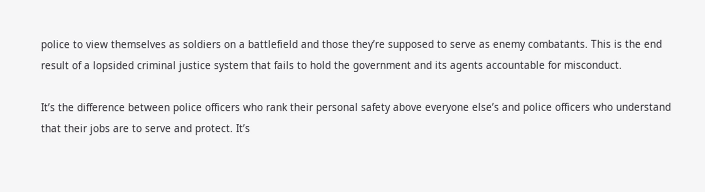police to view themselves as soldiers on a battlefield and those they’re supposed to serve as enemy combatants. This is the end result of a lopsided criminal justice system that fails to hold the government and its agents accountable for misconduct.

It’s the difference between police officers who rank their personal safety above everyone else’s and police officers who understand that their jobs are to serve and protect. It’s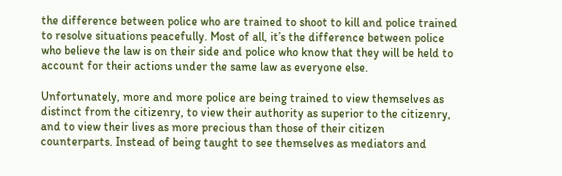the difference between police who are trained to shoot to kill and police trained to resolve situations peacefully. Most of all, it’s the difference between police who believe the law is on their side and police who know that they will be held to account for their actions under the same law as everyone else.

Unfortunately, more and more police are being trained to view themselves as distinct from the citizenry, to view their authority as superior to the citizenry, and to view their lives as more precious than those of their citizen counterparts. Instead of being taught to see themselves as mediators and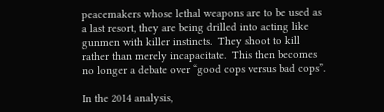peacemakers whose lethal weapons are to be used as a last resort, they are being drilled into acting like gunmen with killer instincts.  They shoot to kill rather than merely incapacitate.  This then becomes no longer a debate over “good cops versus bad cops”.

In the 2014 analysis,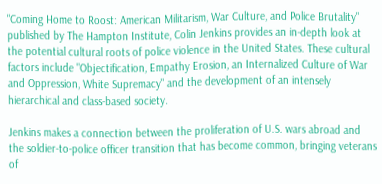"Coming Home to Roost: American Militarism, War Culture, and Police Brutality" published by The Hampton Institute, Colin Jenkins provides an in-depth look at the potential cultural roots of police violence in the United States. These cultural factors include "Objectification, Empathy Erosion, an Internalized Culture of War and Oppression, White Supremacy" and the development of an intensely hierarchical and class-based society.

Jenkins makes a connection between the proliferation of U.S. wars abroad and the soldier-to-police officer transition that has become common, bringing veterans of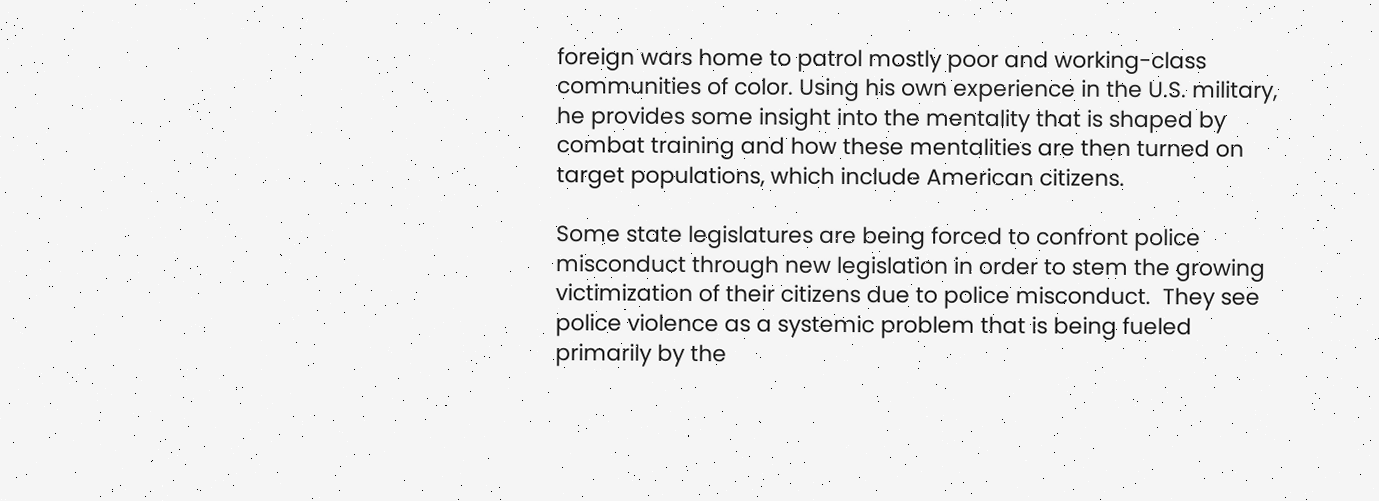foreign wars home to patrol mostly poor and working-class communities of color. Using his own experience in the U.S. military, he provides some insight into the mentality that is shaped by combat training and how these mentalities are then turned on target populations, which include American citizens.

Some state legislatures are being forced to confront police misconduct through new legislation in order to stem the growing victimization of their citizens due to police misconduct.  They see police violence as a systemic problem that is being fueled primarily by the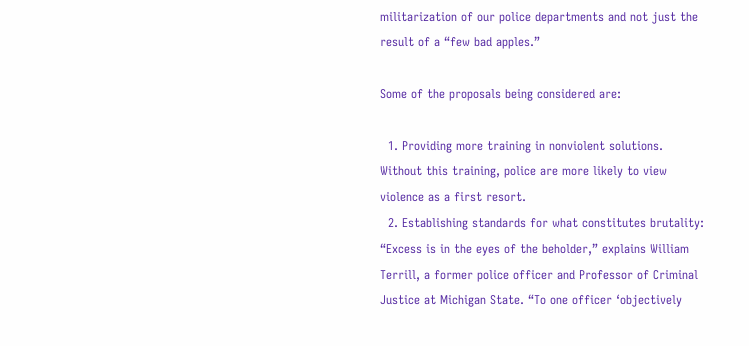militarization of our police departments and not just the result of a “few bad apples.”

Some of the proposals being considered are:

  1. Providing more training in nonviolent solutions.  Without this training, police are more likely to view violence as a first resort.
  2. Establishing standards for what constitutes brutality:  “Excess is in the eyes of the beholder,” explains William Terrill, a former police officer and Professor of Criminal Justice at Michigan State. “To one officer ‘objectively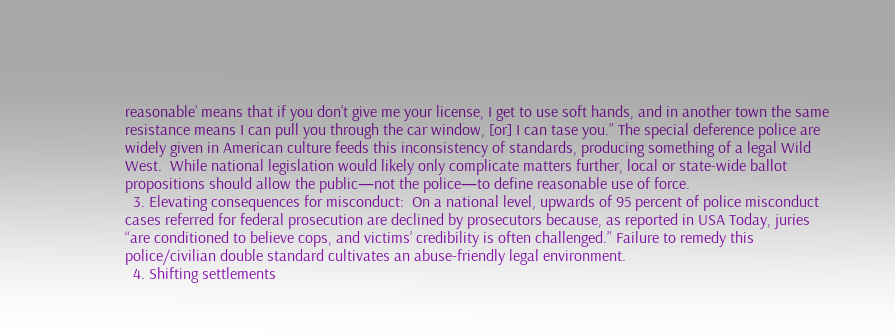reasonable’ means that if you don’t give me your license, I get to use soft hands, and in another town the same resistance means I can pull you through the car window, [or] I can tase you.” The special deference police are widely given in American culture feeds this inconsistency of standards, producing something of a legal Wild West.  While national legislation would likely only complicate matters further, local or state-wide ballot propositions should allow the public—not the police—to define reasonable use of force.
  3. Elevating consequences for misconduct:  On a national level, upwards of 95 percent of police misconduct cases referred for federal prosecution are declined by prosecutors because, as reported in USA Today, juries “are conditioned to believe cops, and victims’ credibility is often challenged.” Failure to remedy this police/civilian double standard cultivates an abuse-friendly legal environment.
  4. Shifting settlements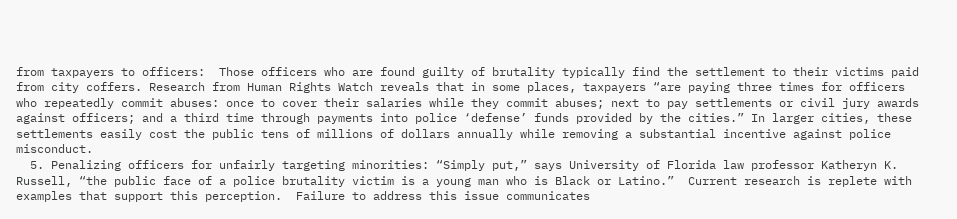from taxpayers to officers:  Those officers who are found guilty of brutality typically find the settlement to their victims paid from city coffers. Research from Human Rights Watch reveals that in some places, taxpayers “are paying three times for officers who repeatedly commit abuses: once to cover their salaries while they commit abuses; next to pay settlements or civil jury awards against officers; and a third time through payments into police ‘defense’ funds provided by the cities.” In larger cities, these settlements easily cost the public tens of millions of dollars annually while removing a substantial incentive against police misconduct.
  5. Penalizing officers for unfairly targeting minorities: “Simply put,” says University of Florida law professor Katheryn K. Russell, “the public face of a police brutality victim is a young man who is Black or Latino.”  Current research is replete with examples that support this perception.  Failure to address this issue communicates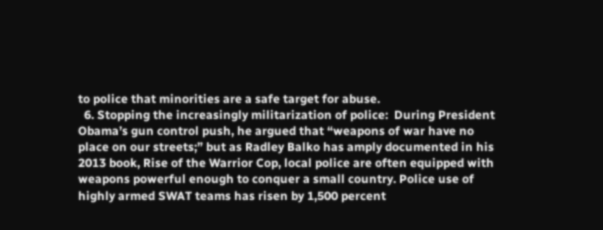to police that minorities are a safe target for abuse.
  6. Stopping the increasingly militarization of police:  During President Obama’s gun control push, he argued that “weapons of war have no place on our streets;” but as Radley Balko has amply documented in his 2013 book, Rise of the Warrior Cop, local police are often equipped with weapons powerful enough to conquer a small country. Police use of highly armed SWAT teams has risen by 1,500 percent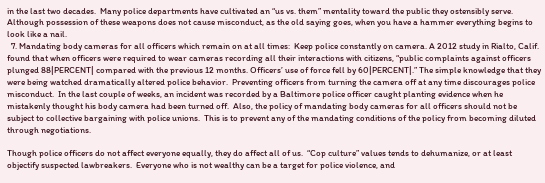in the last two decades.  Many police departments have cultivated an “us vs. them” mentality toward the public they ostensibly serve. Although possession of these weapons does not cause misconduct, as the old saying goes, when you have a hammer everything begins to look like a nail.
  7. Mandating body cameras for all officers which remain on at all times:  Keep police constantly on camera. A 2012 study in Rialto, Calif. found that when officers were required to wear cameras recording all their interactions with citizens, “public complaints against officers plunged 88|PERCENT| compared with the previous 12 months. Officers’ use of force fell by 60|PERCENT|.” The simple knowledge that they were being watched dramatically altered police behavior.  Preventing officers from turning the camera off at any time discourages police misconduct.  In the last couple of weeks, an incident was recorded by a Baltimore police officer caught planting evidence when he mistakenly thought his body camera had been turned off.  Also, the policy of mandating body cameras for all officers should not be subject to collective bargaining with police unions.  This is to prevent any of the mandating conditions of the policy from becoming diluted through negotiations.

Though police officers do not affect everyone equally, they do affect all of us.  “Cop culture” values tends to dehumanize, or at least objectify suspected lawbreakers.  Everyone who is not wealthy can be a target for police violence, and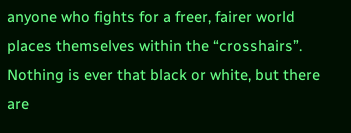anyone who fights for a freer, fairer world places themselves within the “crosshairs”.  Nothing is ever that black or white, but there are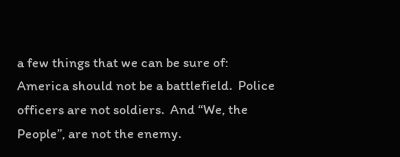a few things that we can be sure of:  America should not be a battlefield.  Police officers are not soldiers.  And “We, the People”, are not the enemy.